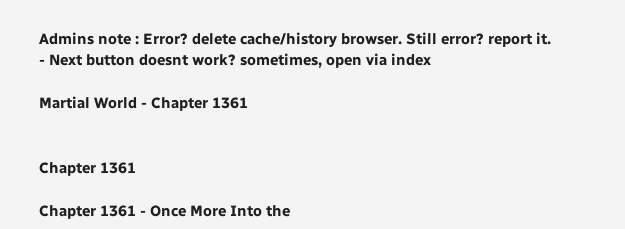Admins note : Error? delete cache/history browser. Still error? report it.
- Next button doesnt work? sometimes, open via index

Martial World - Chapter 1361


Chapter 1361

Chapter 1361 - Once More Into the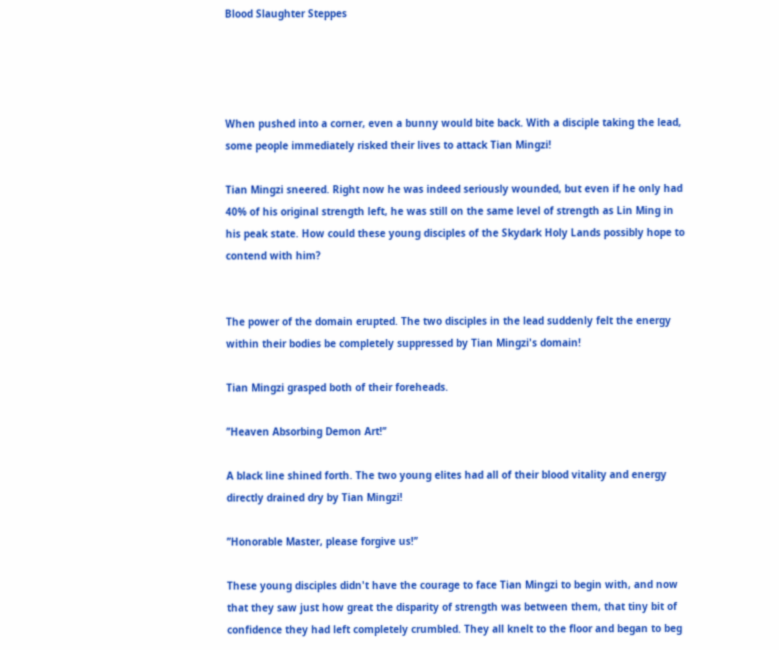Blood Slaughter Steppes




When pushed into a corner, even a bunny would bite back. With a disciple taking the lead, some people immediately risked their lives to attack Tian Mingzi!

Tian Mingzi sneered. Right now he was indeed seriously wounded, but even if he only had 40% of his original strength left, he was still on the same level of strength as Lin Ming in his peak state. How could these young disciples of the Skydark Holy Lands possibly hope to contend with him?


The power of the domain erupted. The two disciples in the lead suddenly felt the energy within their bodies be completely suppressed by Tian Mingzi's domain!

Tian Mingzi grasped both of their foreheads.

’’Heaven Absorbing Demon Art!’’

A black line shined forth. The two young elites had all of their blood vitality and energy directly drained dry by Tian Mingzi!

’’Honorable Master, please forgive us!’’

These young disciples didn't have the courage to face Tian Mingzi to begin with, and now that they saw just how great the disparity of strength was between them, that tiny bit of confidence they had left completely crumbled. They all knelt to the floor and began to beg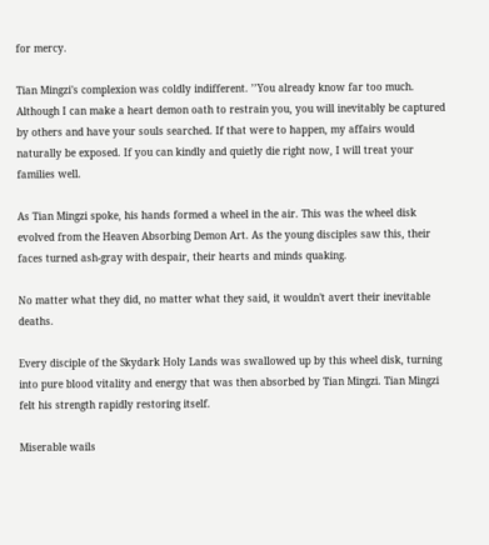for mercy.

Tian Mingzi's complexion was coldly indifferent. ’’You already know far too much. Although I can make a heart demon oath to restrain you, you will inevitably be captured by others and have your souls searched. If that were to happen, my affairs would naturally be exposed. If you can kindly and quietly die right now, I will treat your families well.

As Tian Mingzi spoke, his hands formed a wheel in the air. This was the wheel disk evolved from the Heaven Absorbing Demon Art. As the young disciples saw this, their faces turned ash-gray with despair, their hearts and minds quaking.

No matter what they did, no matter what they said, it wouldn't avert their inevitable deaths.

Every disciple of the Skydark Holy Lands was swallowed up by this wheel disk, turning into pure blood vitality and energy that was then absorbed by Tian Mingzi. Tian Mingzi felt his strength rapidly restoring itself.

Miserable wails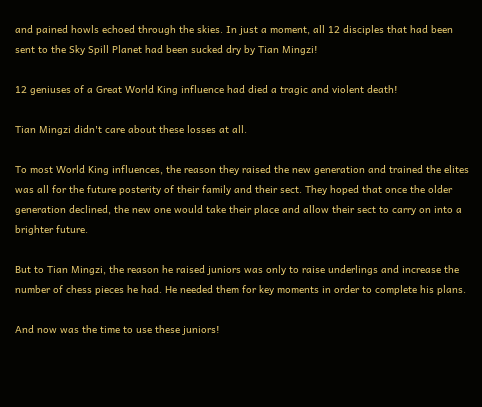and pained howls echoed through the skies. In just a moment, all 12 disciples that had been sent to the Sky Spill Planet had been sucked dry by Tian Mingzi!

12 geniuses of a Great World King influence had died a tragic and violent death!

Tian Mingzi didn't care about these losses at all.

To most World King influences, the reason they raised the new generation and trained the elites was all for the future posterity of their family and their sect. They hoped that once the older generation declined, the new one would take their place and allow their sect to carry on into a brighter future.

But to Tian Mingzi, the reason he raised juniors was only to raise underlings and increase the number of chess pieces he had. He needed them for key moments in order to complete his plans.

And now was the time to use these juniors!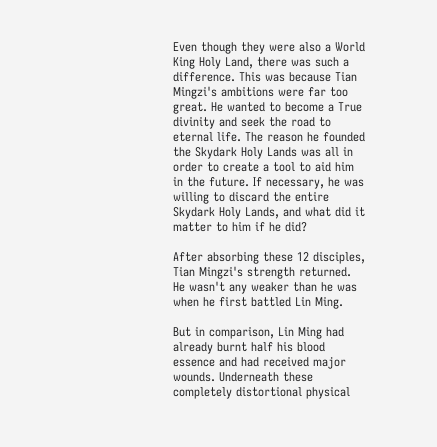Even though they were also a World King Holy Land, there was such a difference. This was because Tian Mingzi's ambitions were far too great. He wanted to become a True divinity and seek the road to eternal life. The reason he founded the Skydark Holy Lands was all in order to create a tool to aid him in the future. If necessary, he was willing to discard the entire Skydark Holy Lands, and what did it matter to him if he did?

After absorbing these 12 disciples, Tian Mingzi's strength returned. He wasn't any weaker than he was when he first battled Lin Ming.

But in comparison, Lin Ming had already burnt half his blood essence and had received major wounds. Underneath these completely distortional physical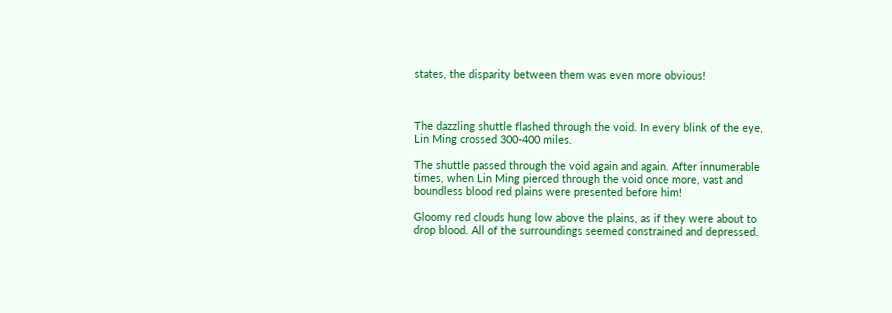states, the disparity between them was even more obvious!



The dazzling shuttle flashed through the void. In every blink of the eye, Lin Ming crossed 300-400 miles.

The shuttle passed through the void again and again. After innumerable times, when Lin Ming pierced through the void once more, vast and boundless blood red plains were presented before him!

Gloomy red clouds hung low above the plains, as if they were about to drop blood. All of the surroundings seemed constrained and depressed.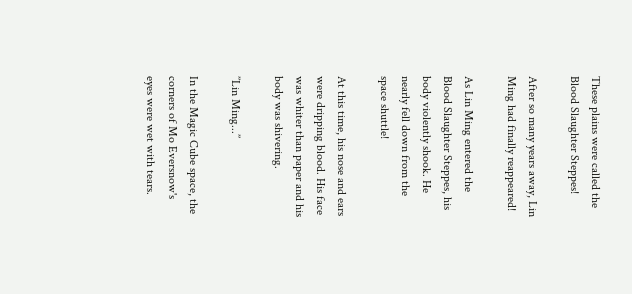These plains were called the Blood Slaughter Steppes!

After so many years away, Lin Ming had finally reappeared!

As Lin Ming entered the Blood Slaughter Steppes, his body violently shook. He nearly fell down from the space shuttle!

At this time, his nose and ears were dripping blood. His face was whiter than paper and his body was shivering.

’’Lin Ming...’’

In the Magic Cube space, the corners of Mo Eversnow's eyes were wet with tears.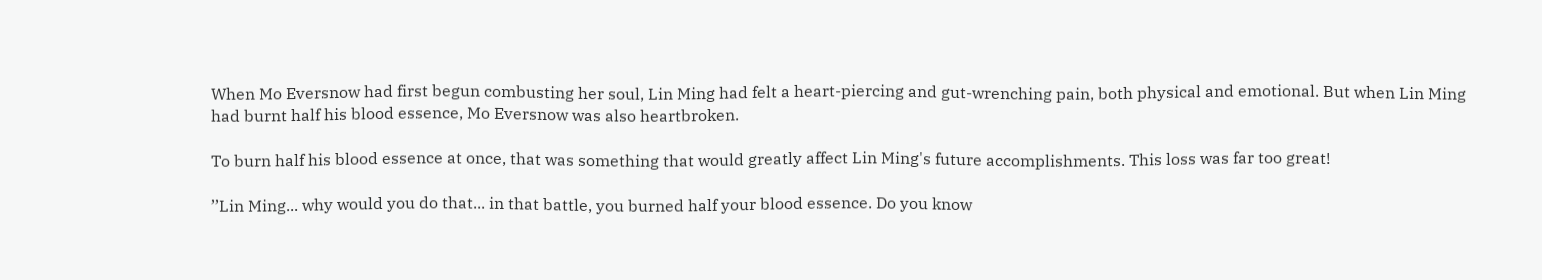When Mo Eversnow had first begun combusting her soul, Lin Ming had felt a heart-piercing and gut-wrenching pain, both physical and emotional. But when Lin Ming had burnt half his blood essence, Mo Eversnow was also heartbroken.

To burn half his blood essence at once, that was something that would greatly affect Lin Ming's future accomplishments. This loss was far too great!

’’Lin Ming... why would you do that... in that battle, you burned half your blood essence. Do you know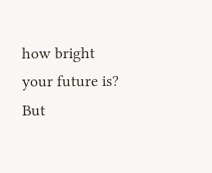how bright your future is? But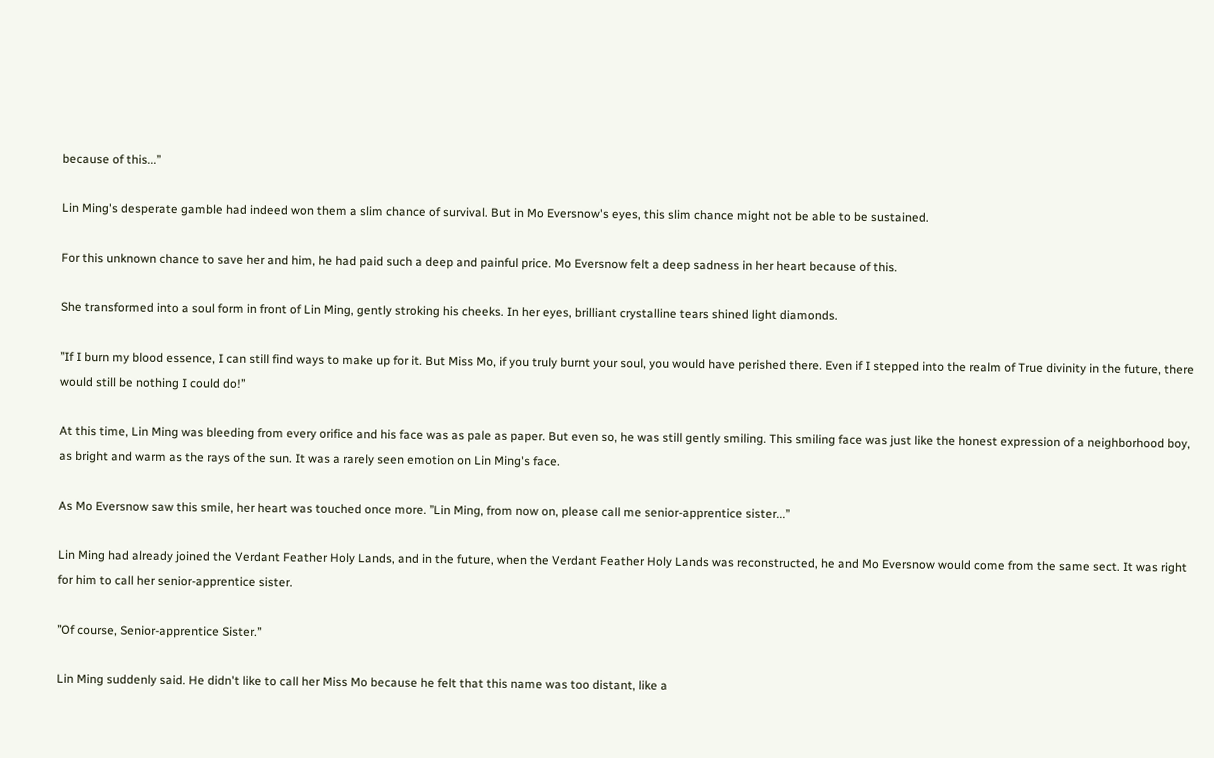because of this...’’

Lin Ming's desperate gamble had indeed won them a slim chance of survival. But in Mo Eversnow's eyes, this slim chance might not be able to be sustained.

For this unknown chance to save her and him, he had paid such a deep and painful price. Mo Eversnow felt a deep sadness in her heart because of this.

She transformed into a soul form in front of Lin Ming, gently stroking his cheeks. In her eyes, brilliant crystalline tears shined light diamonds.

’’If I burn my blood essence, I can still find ways to make up for it. But Miss Mo, if you truly burnt your soul, you would have perished there. Even if I stepped into the realm of True divinity in the future, there would still be nothing I could do!’’

At this time, Lin Ming was bleeding from every orifice and his face was as pale as paper. But even so, he was still gently smiling. This smiling face was just like the honest expression of a neighborhood boy, as bright and warm as the rays of the sun. It was a rarely seen emotion on Lin Ming's face.

As Mo Eversnow saw this smile, her heart was touched once more. ’’Lin Ming, from now on, please call me senior-apprentice sister...’’

Lin Ming had already joined the Verdant Feather Holy Lands, and in the future, when the Verdant Feather Holy Lands was reconstructed, he and Mo Eversnow would come from the same sect. It was right for him to call her senior-apprentice sister.

’’Of course, Senior-apprentice Sister.’’

Lin Ming suddenly said. He didn't like to call her Miss Mo because he felt that this name was too distant, like a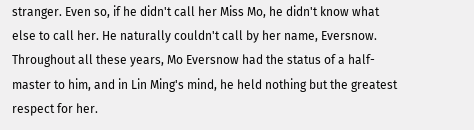stranger. Even so, if he didn't call her Miss Mo, he didn't know what else to call her. He naturally couldn't call by her name, Eversnow. Throughout all these years, Mo Eversnow had the status of a half-master to him, and in Lin Ming's mind, he held nothing but the greatest respect for her.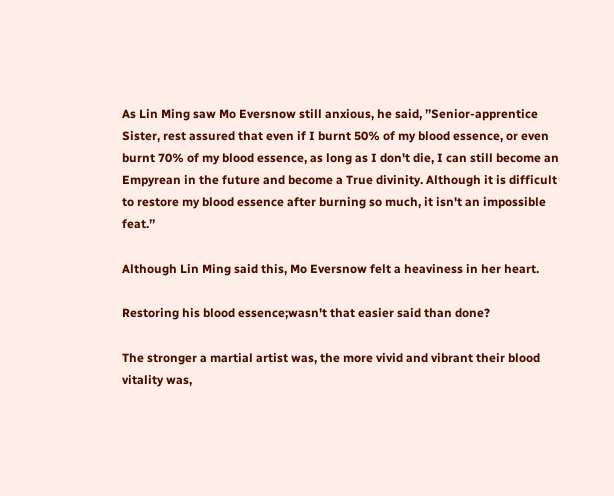As Lin Ming saw Mo Eversnow still anxious, he said, ’’Senior-apprentice Sister, rest assured that even if I burnt 50% of my blood essence, or even burnt 70% of my blood essence, as long as I don't die, I can still become an Empyrean in the future and become a True divinity. Although it is difficult to restore my blood essence after burning so much, it isn't an impossible feat.’’

Although Lin Ming said this, Mo Eversnow felt a heaviness in her heart.

Restoring his blood essence;wasn't that easier said than done?

The stronger a martial artist was, the more vivid and vibrant their blood vitality was,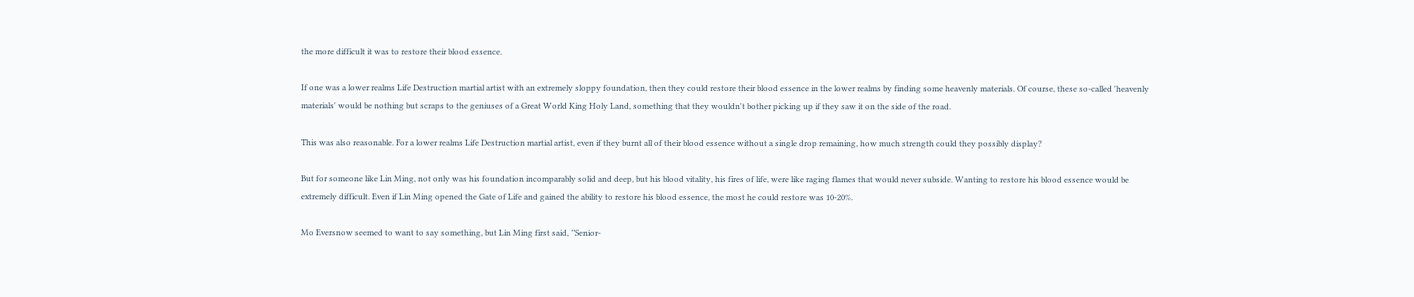the more difficult it was to restore their blood essence.

If one was a lower realms Life Destruction martial artist with an extremely sloppy foundation, then they could restore their blood essence in the lower realms by finding some heavenly materials. Of course, these so-called 'heavenly materials' would be nothing but scraps to the geniuses of a Great World King Holy Land, something that they wouldn't bother picking up if they saw it on the side of the road.

This was also reasonable. For a lower realms Life Destruction martial artist, even if they burnt all of their blood essence without a single drop remaining, how much strength could they possibly display?

But for someone like Lin Ming, not only was his foundation incomparably solid and deep, but his blood vitality, his fires of life, were like raging flames that would never subside. Wanting to restore his blood essence would be extremely difficult. Even if Lin Ming opened the Gate of Life and gained the ability to restore his blood essence, the most he could restore was 10-20%.

Mo Eversnow seemed to want to say something, but Lin Ming first said, ’’Senior-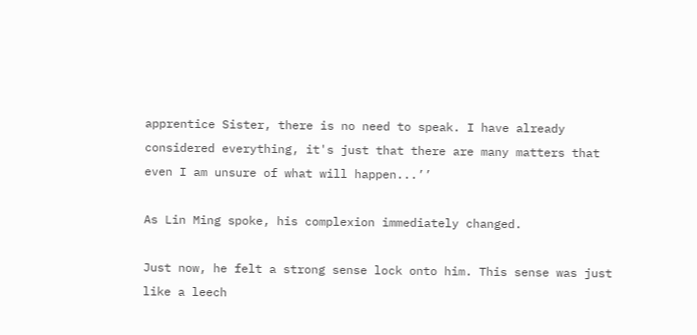apprentice Sister, there is no need to speak. I have already considered everything, it's just that there are many matters that even I am unsure of what will happen...’’

As Lin Ming spoke, his complexion immediately changed.

Just now, he felt a strong sense lock onto him. This sense was just like a leech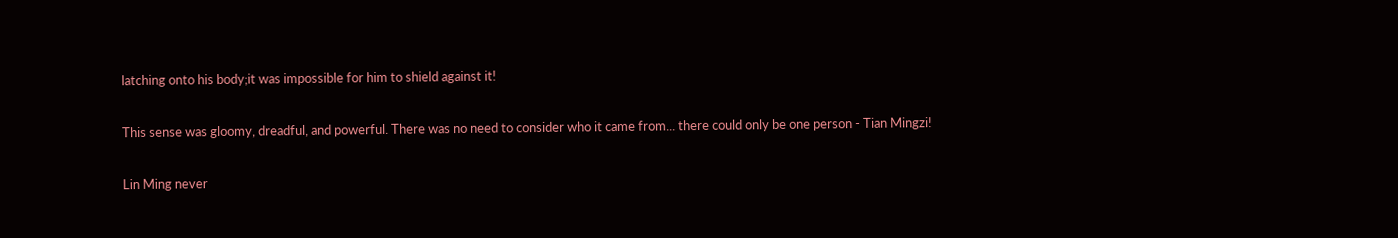latching onto his body;it was impossible for him to shield against it!

This sense was gloomy, dreadful, and powerful. There was no need to consider who it came from... there could only be one person - Tian Mingzi!

Lin Ming never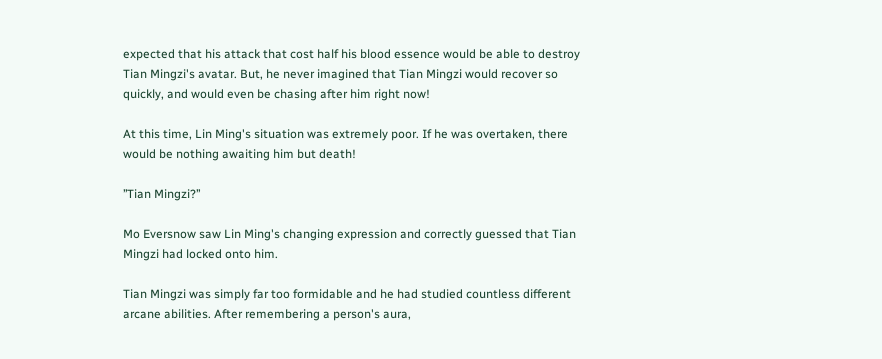expected that his attack that cost half his blood essence would be able to destroy Tian Mingzi's avatar. But, he never imagined that Tian Mingzi would recover so quickly, and would even be chasing after him right now!

At this time, Lin Ming's situation was extremely poor. If he was overtaken, there would be nothing awaiting him but death!

’’Tian Mingzi?’’

Mo Eversnow saw Lin Ming's changing expression and correctly guessed that Tian Mingzi had locked onto him.

Tian Mingzi was simply far too formidable and he had studied countless different arcane abilities. After remembering a person's aura,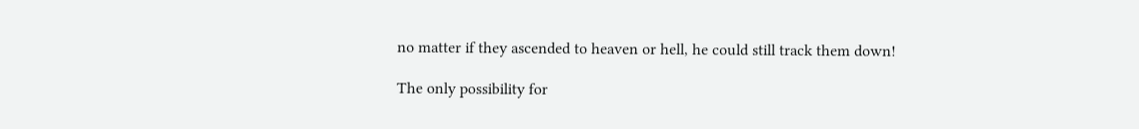no matter if they ascended to heaven or hell, he could still track them down!

The only possibility for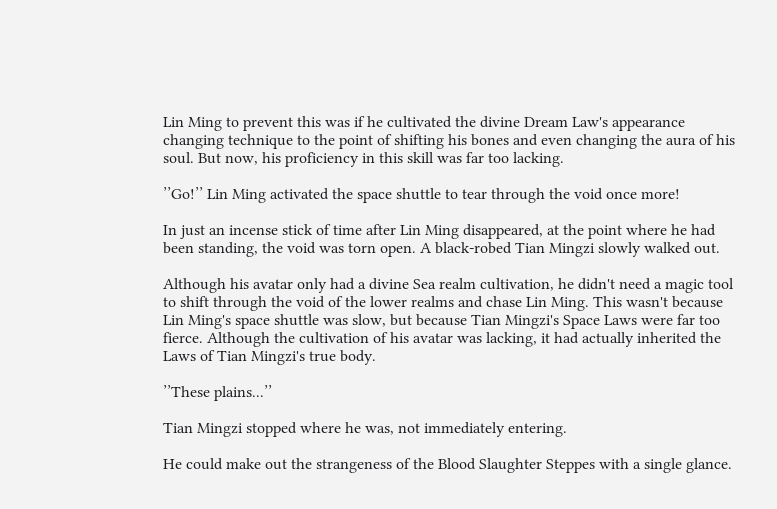Lin Ming to prevent this was if he cultivated the divine Dream Law's appearance changing technique to the point of shifting his bones and even changing the aura of his soul. But now, his proficiency in this skill was far too lacking.

’’Go!’’ Lin Ming activated the space shuttle to tear through the void once more!

In just an incense stick of time after Lin Ming disappeared, at the point where he had been standing, the void was torn open. A black-robed Tian Mingzi slowly walked out.

Although his avatar only had a divine Sea realm cultivation, he didn't need a magic tool to shift through the void of the lower realms and chase Lin Ming. This wasn't because Lin Ming's space shuttle was slow, but because Tian Mingzi's Space Laws were far too fierce. Although the cultivation of his avatar was lacking, it had actually inherited the Laws of Tian Mingzi's true body.

’’These plains...’’

Tian Mingzi stopped where he was, not immediately entering.

He could make out the strangeness of the Blood Slaughter Steppes with a single glance.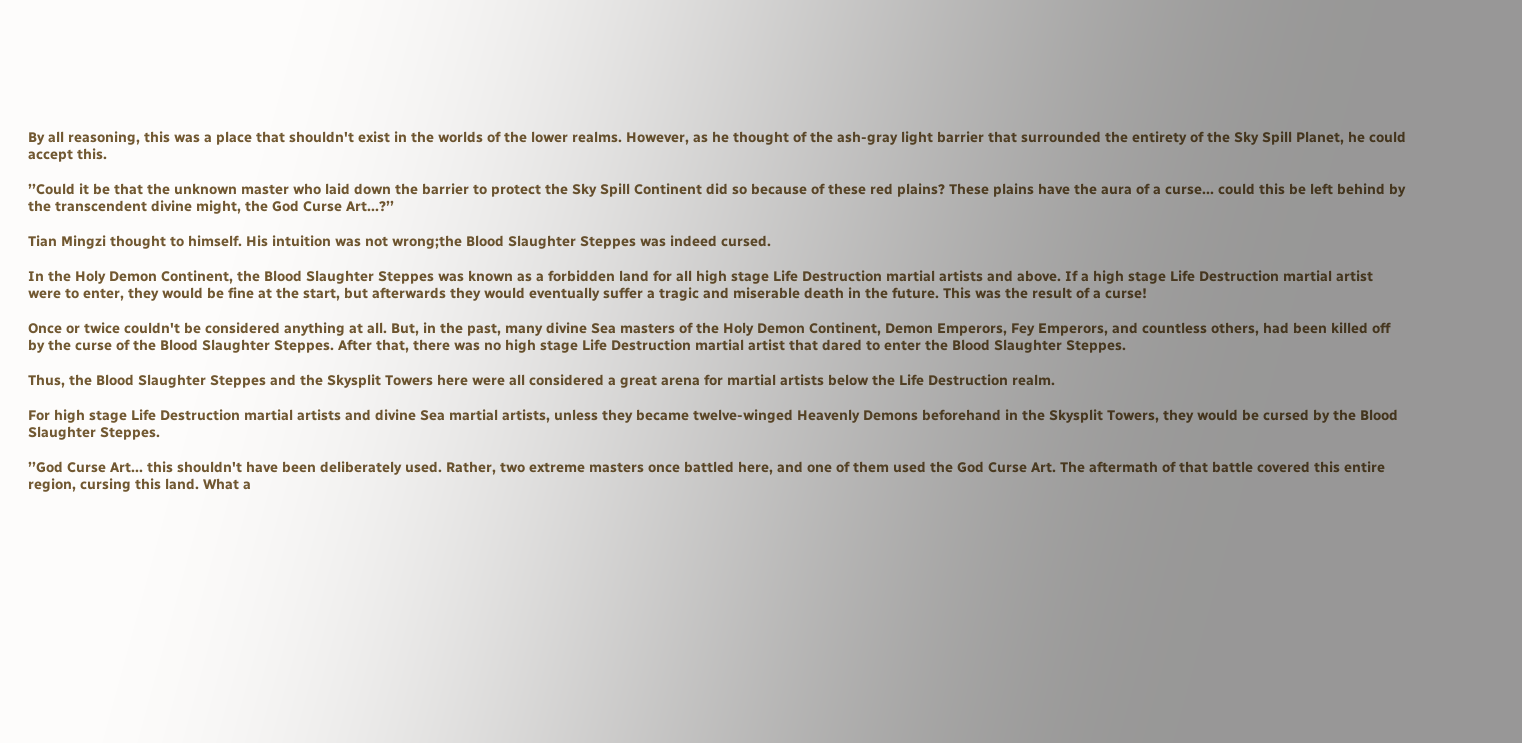By all reasoning, this was a place that shouldn't exist in the worlds of the lower realms. However, as he thought of the ash-gray light barrier that surrounded the entirety of the Sky Spill Planet, he could accept this.

’’Could it be that the unknown master who laid down the barrier to protect the Sky Spill Continent did so because of these red plains? These plains have the aura of a curse... could this be left behind by the transcendent divine might, the God Curse Art...?’’

Tian Mingzi thought to himself. His intuition was not wrong;the Blood Slaughter Steppes was indeed cursed.

In the Holy Demon Continent, the Blood Slaughter Steppes was known as a forbidden land for all high stage Life Destruction martial artists and above. If a high stage Life Destruction martial artist were to enter, they would be fine at the start, but afterwards they would eventually suffer a tragic and miserable death in the future. This was the result of a curse!

Once or twice couldn't be considered anything at all. But, in the past, many divine Sea masters of the Holy Demon Continent, Demon Emperors, Fey Emperors, and countless others, had been killed off by the curse of the Blood Slaughter Steppes. After that, there was no high stage Life Destruction martial artist that dared to enter the Blood Slaughter Steppes.

Thus, the Blood Slaughter Steppes and the Skysplit Towers here were all considered a great arena for martial artists below the Life Destruction realm.

For high stage Life Destruction martial artists and divine Sea martial artists, unless they became twelve-winged Heavenly Demons beforehand in the Skysplit Towers, they would be cursed by the Blood Slaughter Steppes.

’’God Curse Art... this shouldn't have been deliberately used. Rather, two extreme masters once battled here, and one of them used the God Curse Art. The aftermath of that battle covered this entire region, cursing this land. What a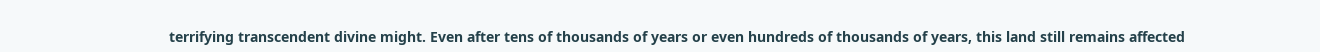terrifying transcendent divine might. Even after tens of thousands of years or even hundreds of thousands of years, this land still remains affected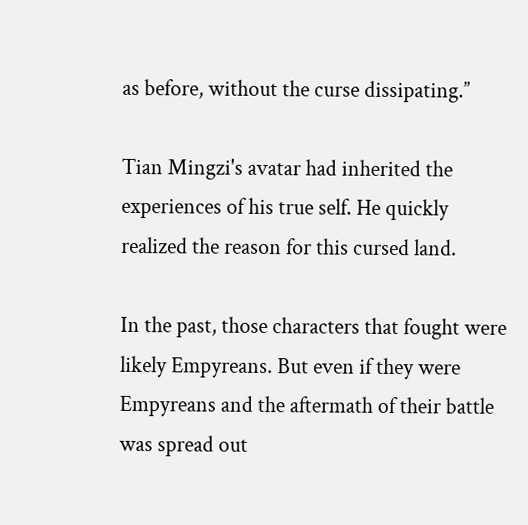as before, without the curse dissipating.’’

Tian Mingzi's avatar had inherited the experiences of his true self. He quickly realized the reason for this cursed land.

In the past, those characters that fought were likely Empyreans. But even if they were Empyreans and the aftermath of their battle was spread out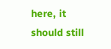here, it should still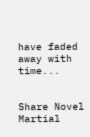have faded away with time...


Share Novel Martial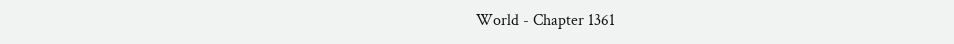World - Chapter 1361